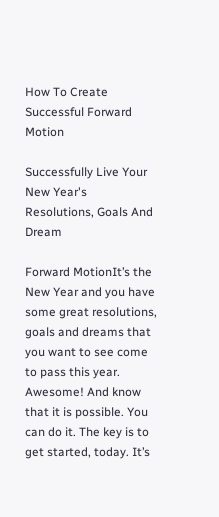How To Create Successful Forward Motion

Successfully Live Your New Year's Resolutions, Goals And Dream

Forward MotionIt’s the New Year and you have some great resolutions, goals and dreams that you want to see come to pass this year. Awesome! And know that it is possible. You can do it. The key is to get started, today. It’s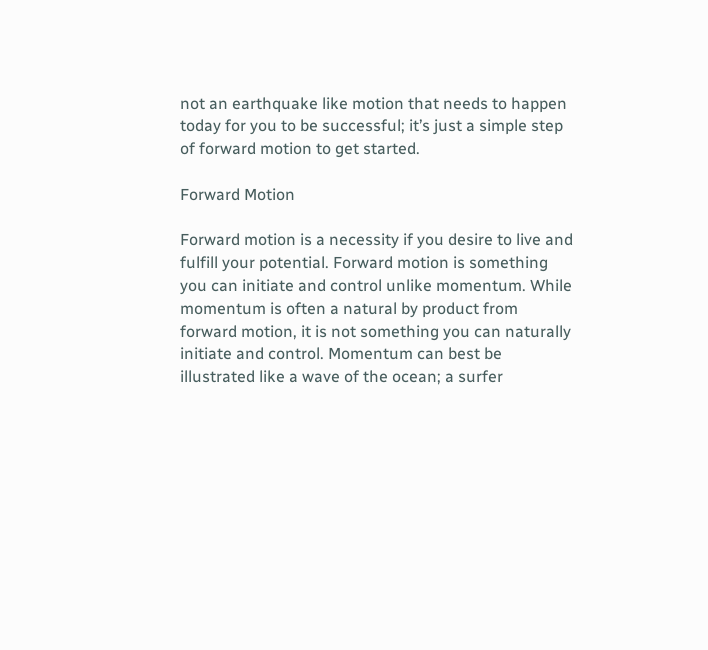not an earthquake like motion that needs to happen today for you to be successful; it’s just a simple step of forward motion to get started.

Forward Motion

Forward motion is a necessity if you desire to live and fulfill your potential. Forward motion is something you can initiate and control unlike momentum. While momentum is often a natural by product from forward motion, it is not something you can naturally initiate and control. Momentum can best be illustrated like a wave of the ocean; a surfer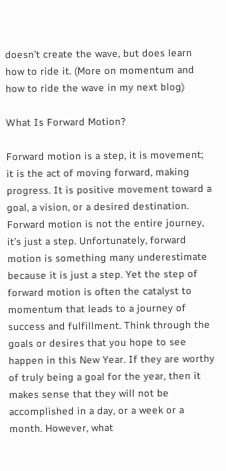doesn’t create the wave, but does learn how to ride it. (More on momentum and how to ride the wave in my next blog)

What Is Forward Motion?

Forward motion is a step, it is movement; it is the act of moving forward, making progress. It is positive movement toward a goal, a vision, or a desired destination. Forward motion is not the entire journey, it’s just a step. Unfortunately, forward motion is something many underestimate because it is just a step. Yet the step of forward motion is often the catalyst to momentum that leads to a journey of success and fulfillment. Think through the goals or desires that you hope to see happen in this New Year. If they are worthy of truly being a goal for the year, then it makes sense that they will not be accomplished in a day, or a week or a month. However, what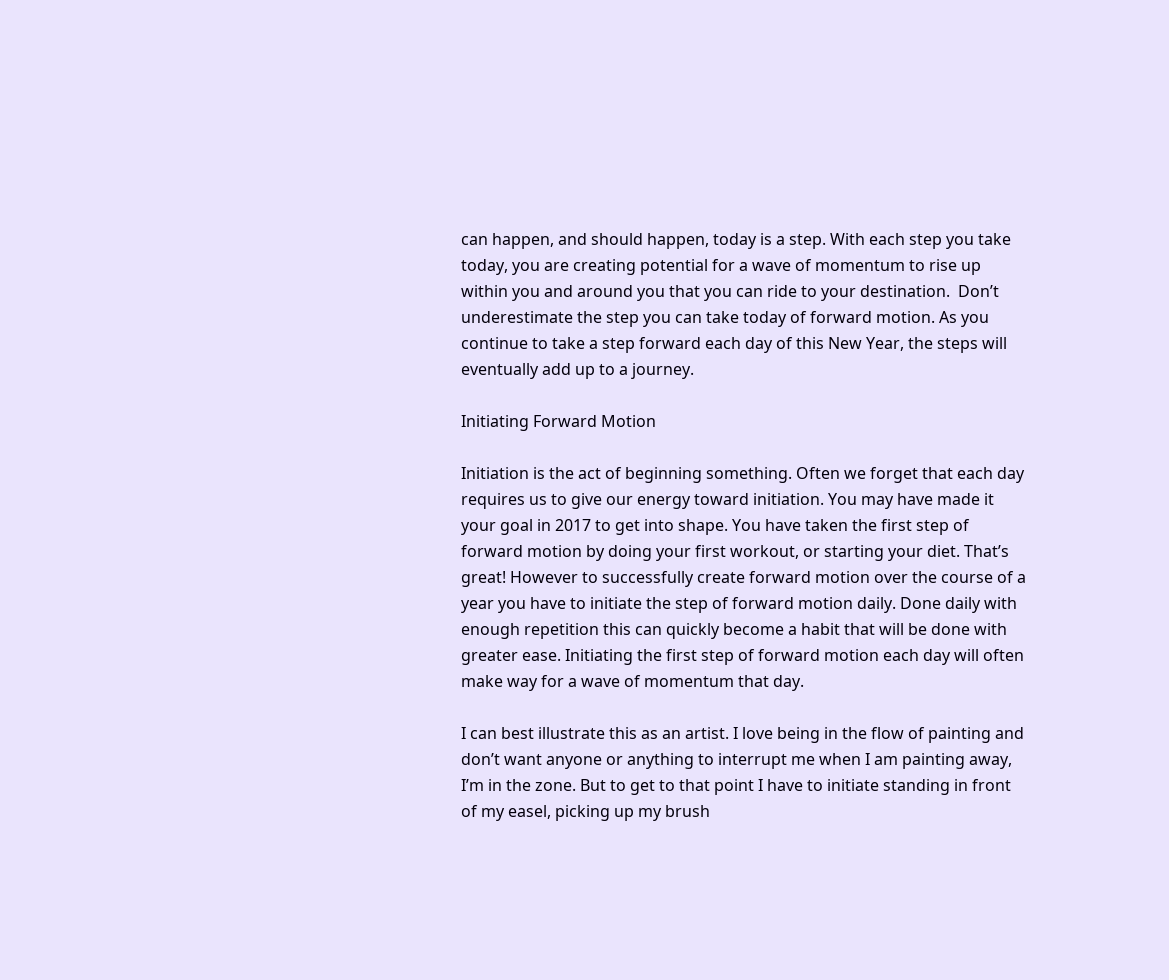can happen, and should happen, today is a step. With each step you take today, you are creating potential for a wave of momentum to rise up within you and around you that you can ride to your destination.  Don’t underestimate the step you can take today of forward motion. As you continue to take a step forward each day of this New Year, the steps will eventually add up to a journey.

Initiating Forward Motion

Initiation is the act of beginning something. Often we forget that each day requires us to give our energy toward initiation. You may have made it your goal in 2017 to get into shape. You have taken the first step of forward motion by doing your first workout, or starting your diet. That’s great! However to successfully create forward motion over the course of a year you have to initiate the step of forward motion daily. Done daily with enough repetition this can quickly become a habit that will be done with greater ease. Initiating the first step of forward motion each day will often make way for a wave of momentum that day.

I can best illustrate this as an artist. I love being in the flow of painting and don’t want anyone or anything to interrupt me when I am painting away, I’m in the zone. But to get to that point I have to initiate standing in front of my easel, picking up my brush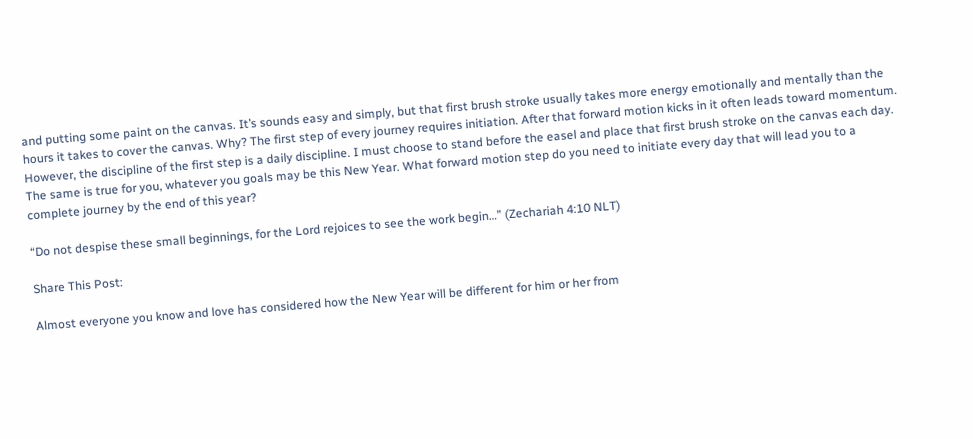and putting some paint on the canvas. It’s sounds easy and simply, but that first brush stroke usually takes more energy emotionally and mentally than the hours it takes to cover the canvas. Why? The first step of every journey requires initiation. After that forward motion kicks in it often leads toward momentum. However, the discipline of the first step is a daily discipline. I must choose to stand before the easel and place that first brush stroke on the canvas each day. The same is true for you, whatever you goals may be this New Year. What forward motion step do you need to initiate every day that will lead you to a complete journey by the end of this year?

“Do not despise these small beginnings, for the Lord rejoices to see the work begin…” (Zechariah 4:10 NLT)

Share This Post:

Almost everyone you know and love has considered how the New Year will be different for him or her from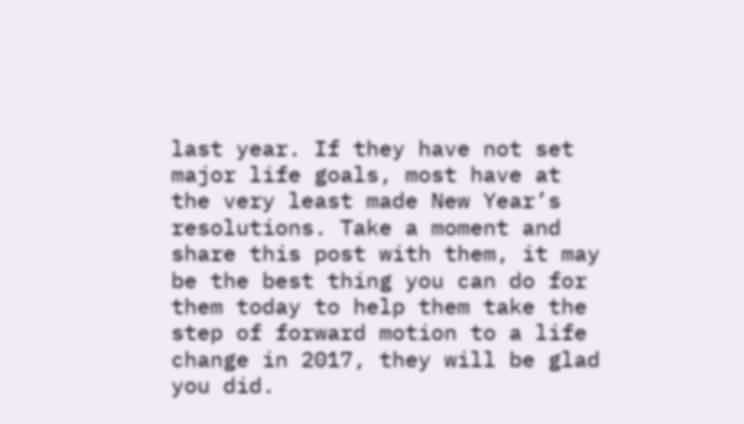last year. If they have not set major life goals, most have at the very least made New Year’s resolutions. Take a moment and share this post with them, it may be the best thing you can do for them today to help them take the step of forward motion to a life change in 2017, they will be glad you did.